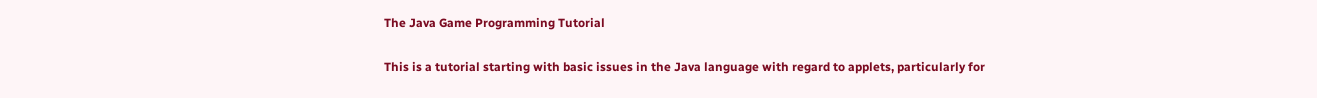The Java Game Programming Tutorial

This is a tutorial starting with basic issues in the Java language with regard to applets, particularly for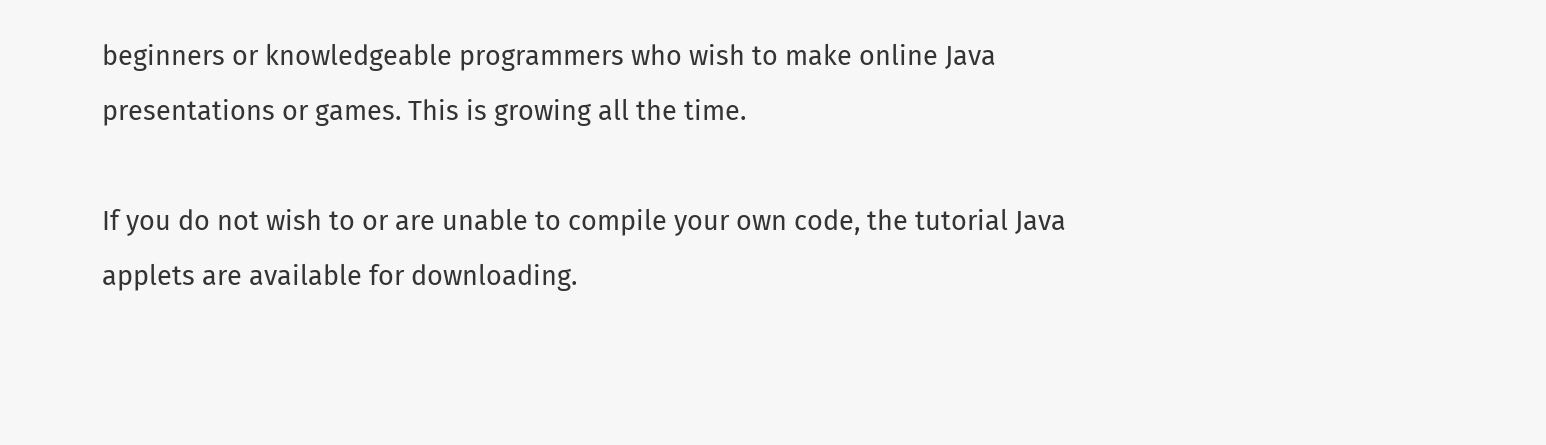beginners or knowledgeable programmers who wish to make online Java presentations or games. This is growing all the time.

If you do not wish to or are unable to compile your own code, the tutorial Java applets are available for downloading.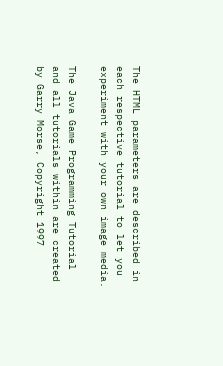The HTML parameters are described in each respective tutorial to let you experiment with your own image media.

The Java Game Programming Tutorial and all tutorials within are created by Garry Morse, Copyright 1997